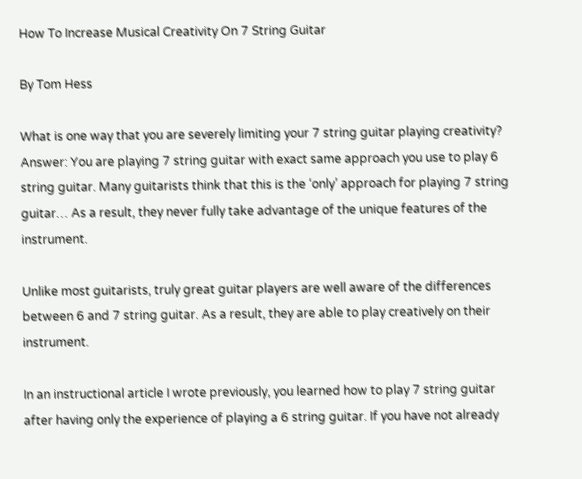How To Increase Musical Creativity On 7 String Guitar

By Tom Hess

What is one way that you are severely limiting your 7 string guitar playing creativity? Answer: You are playing 7 string guitar with exact same approach you use to play 6 string guitar. Many guitarists think that this is the ‘only’ approach for playing 7 string guitar… As a result, they never fully take advantage of the unique features of the instrument.

Unlike most guitarists, truly great guitar players are well aware of the differences between 6 and 7 string guitar. As a result, they are able to play creatively on their instrument.

In an instructional article I wrote previously, you learned how to play 7 string guitar after having only the experience of playing a 6 string guitar. If you have not already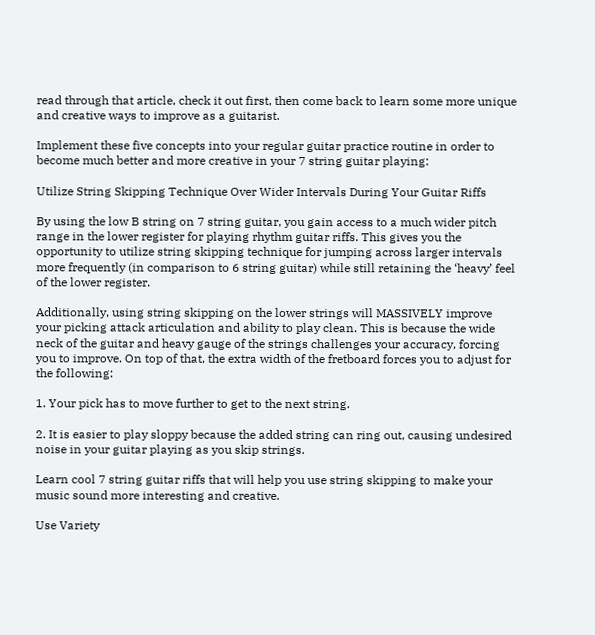read through that article, check it out first, then come back to learn some more unique and creative ways to improve as a guitarist.

Implement these five concepts into your regular guitar practice routine in order to become much better and more creative in your 7 string guitar playing:

Utilize String Skipping Technique Over Wider Intervals During Your Guitar Riffs

By using the low B string on 7 string guitar, you gain access to a much wider pitch range in the lower register for playing rhythm guitar riffs. This gives you the opportunity to utilize string skipping technique for jumping across larger intervals more frequently (in comparison to 6 string guitar) while still retaining the ‘heavy’ feel of the lower register.

Additionally, using string skipping on the lower strings will MASSIVELY improve your picking attack articulation and ability to play clean. This is because the wide neck of the guitar and heavy gauge of the strings challenges your accuracy, forcing you to improve. On top of that, the extra width of the fretboard forces you to adjust for the following:

1. Your pick has to move further to get to the next string.

2. It is easier to play sloppy because the added string can ring out, causing undesired noise in your guitar playing as you skip strings.

Learn cool 7 string guitar riffs that will help you use string skipping to make your music sound more interesting and creative.

Use Variety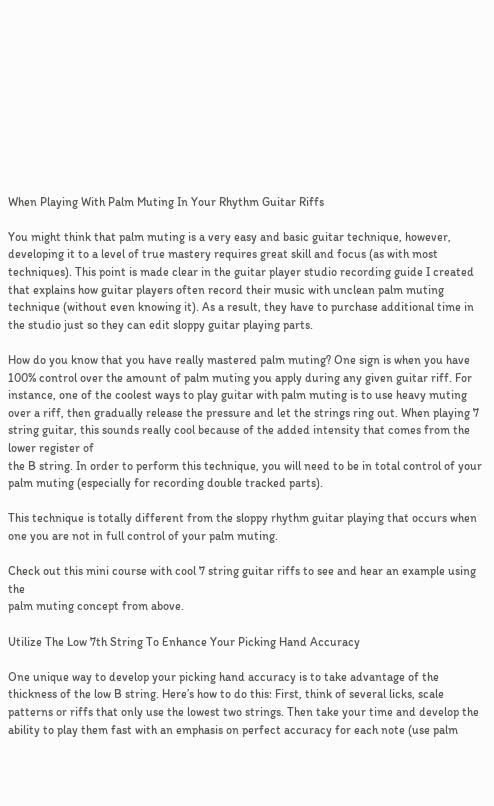When Playing With Palm Muting In Your Rhythm Guitar Riffs

You might think that palm muting is a very easy and basic guitar technique, however, developing it to a level of true mastery requires great skill and focus (as with most techniques). This point is made clear in the guitar player studio recording guide I created that explains how guitar players often record their music with unclean palm muting technique (without even knowing it). As a result, they have to purchase additional time in the studio just so they can edit sloppy guitar playing parts.

How do you know that you have really mastered palm muting? One sign is when you have 100% control over the amount of palm muting you apply during any given guitar riff. For instance, one of the coolest ways to play guitar with palm muting is to use heavy muting over a riff, then gradually release the pressure and let the strings ring out. When playing 7 string guitar, this sounds really cool because of the added intensity that comes from the lower register of
the B string. In order to perform this technique, you will need to be in total control of your palm muting (especially for recording double tracked parts).

This technique is totally different from the sloppy rhythm guitar playing that occurs when one you are not in full control of your palm muting.

Check out this mini course with cool 7 string guitar riffs to see and hear an example using the
palm muting concept from above.

Utilize The Low 7th String To Enhance Your Picking Hand Accuracy

One unique way to develop your picking hand accuracy is to take advantage of the thickness of the low B string. Here’s how to do this: First, think of several licks, scale patterns or riffs that only use the lowest two strings. Then take your time and develop the ability to play them fast with an emphasis on perfect accuracy for each note (use palm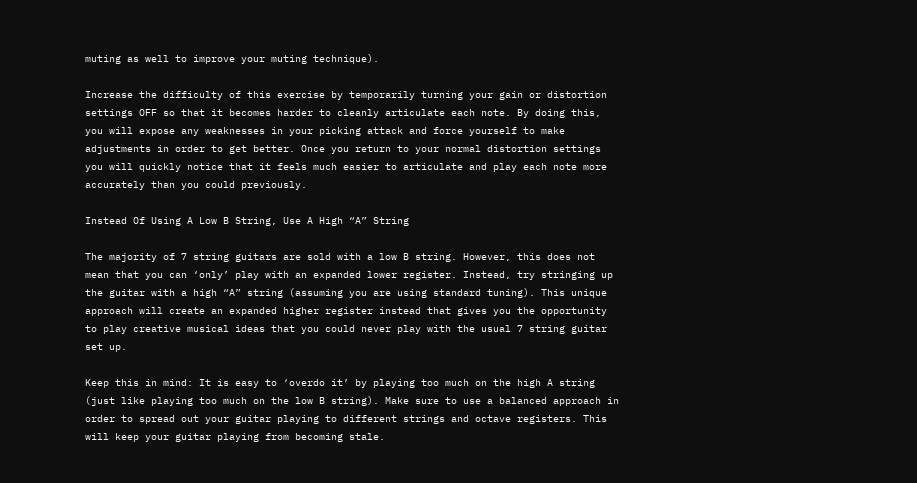muting as well to improve your muting technique).

Increase the difficulty of this exercise by temporarily turning your gain or distortion settings OFF so that it becomes harder to cleanly articulate each note. By doing this, you will expose any weaknesses in your picking attack and force yourself to make adjustments in order to get better. Once you return to your normal distortion settings you will quickly notice that it feels much easier to articulate and play each note more accurately than you could previously.

Instead Of Using A Low B String, Use A High “A” String

The majority of 7 string guitars are sold with a low B string. However, this does not mean that you can ‘only’ play with an expanded lower register. Instead, try stringing up the guitar with a high “A” string (assuming you are using standard tuning). This unique approach will create an expanded higher register instead that gives you the opportunity to play creative musical ideas that you could never play with the usual 7 string guitar set up.

Keep this in mind: It is easy to ‘overdo it’ by playing too much on the high A string (just like playing too much on the low B string). Make sure to use a balanced approach in order to spread out your guitar playing to different strings and octave registers. This will keep your guitar playing from becoming stale.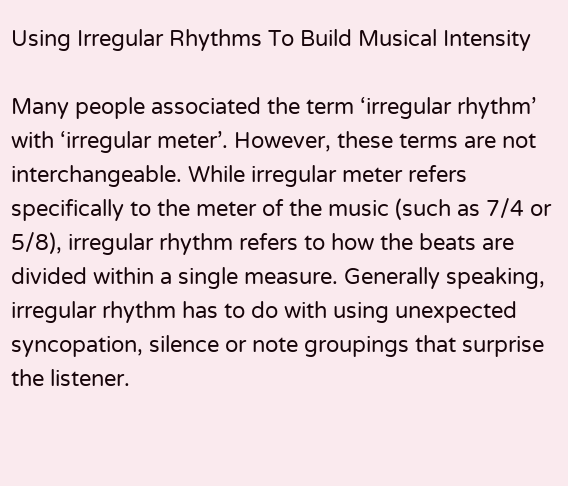Using Irregular Rhythms To Build Musical Intensity

Many people associated the term ‘irregular rhythm’ with ‘irregular meter’. However, these terms are not interchangeable. While irregular meter refers specifically to the meter of the music (such as 7/4 or 5/8), irregular rhythm refers to how the beats are divided within a single measure. Generally speaking, irregular rhythm has to do with using unexpected syncopation, silence or note groupings that surprise the listener.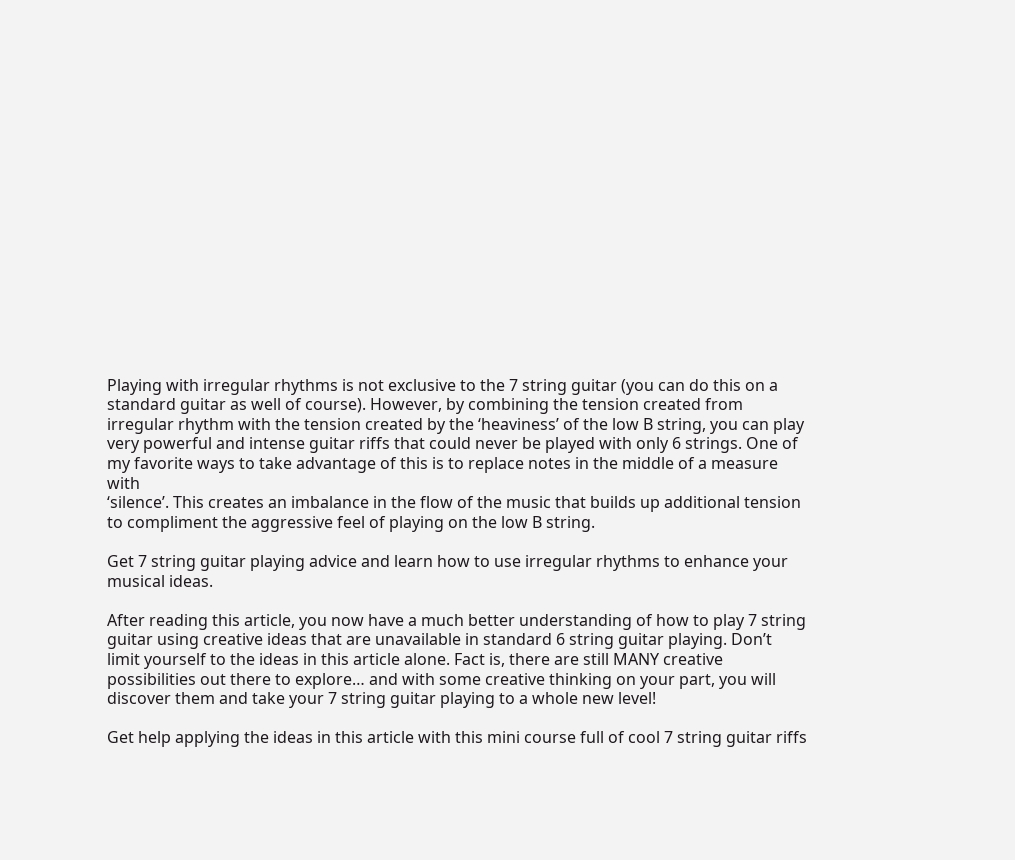Playing with irregular rhythms is not exclusive to the 7 string guitar (you can do this on a standard guitar as well of course). However, by combining the tension created from irregular rhythm with the tension created by the ‘heaviness’ of the low B string, you can play very powerful and intense guitar riffs that could never be played with only 6 strings. One of my favorite ways to take advantage of this is to replace notes in the middle of a measure with
‘silence’. This creates an imbalance in the flow of the music that builds up additional tension to compliment the aggressive feel of playing on the low B string.

Get 7 string guitar playing advice and learn how to use irregular rhythms to enhance your musical ideas.

After reading this article, you now have a much better understanding of how to play 7 string guitar using creative ideas that are unavailable in standard 6 string guitar playing. Don’t limit yourself to the ideas in this article alone. Fact is, there are still MANY creative possibilities out there to explore… and with some creative thinking on your part, you will discover them and take your 7 string guitar playing to a whole new level!

Get help applying the ideas in this article with this mini course full of cool 7 string guitar riffs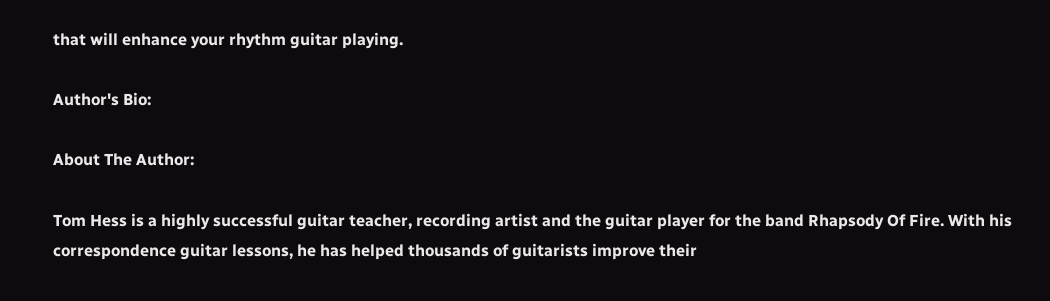that will enhance your rhythm guitar playing.

Author's Bio:

About The Author:

Tom Hess is a highly successful guitar teacher, recording artist and the guitar player for the band Rhapsody Of Fire. With his correspondence guitar lessons, he has helped thousands of guitarists improve their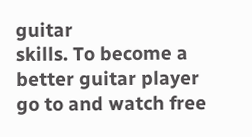guitar
skills. To become a better guitar player go to and watch free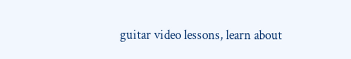guitar video lessons, learn about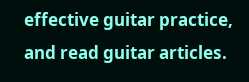effective guitar practice, and read guitar articles.